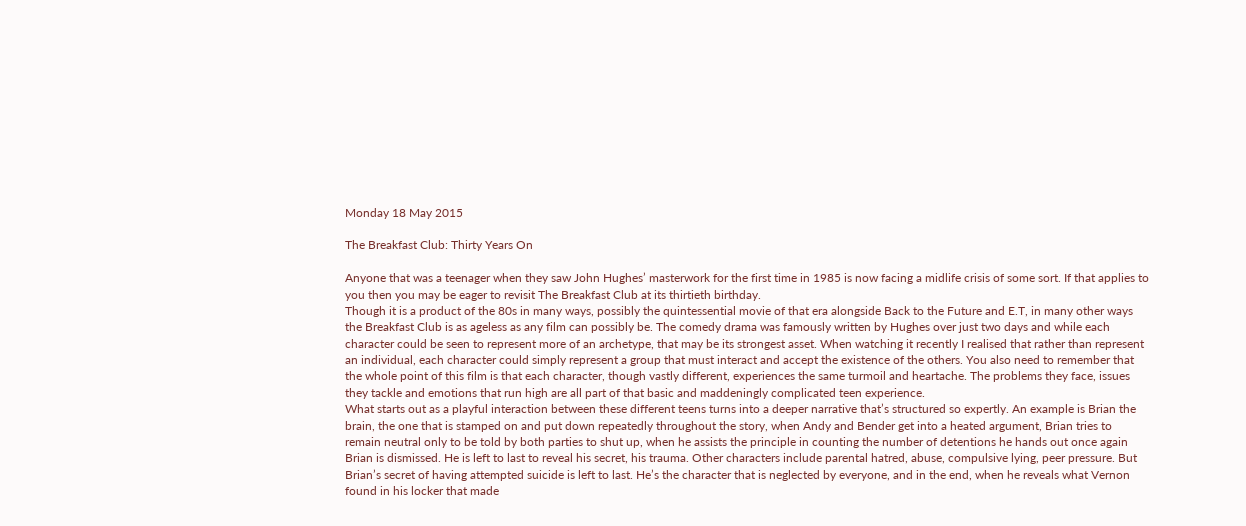Monday 18 May 2015

The Breakfast Club: Thirty Years On

Anyone that was a teenager when they saw John Hughes’ masterwork for the first time in 1985 is now facing a midlife crisis of some sort. If that applies to you then you may be eager to revisit The Breakfast Club at its thirtieth birthday.
Though it is a product of the 80s in many ways, possibly the quintessential movie of that era alongside Back to the Future and E.T, in many other ways the Breakfast Club is as ageless as any film can possibly be. The comedy drama was famously written by Hughes over just two days and while each character could be seen to represent more of an archetype, that may be its strongest asset. When watching it recently I realised that rather than represent an individual, each character could simply represent a group that must interact and accept the existence of the others. You also need to remember that the whole point of this film is that each character, though vastly different, experiences the same turmoil and heartache. The problems they face, issues they tackle and emotions that run high are all part of that basic and maddeningly complicated teen experience.
What starts out as a playful interaction between these different teens turns into a deeper narrative that’s structured so expertly. An example is Brian the brain, the one that is stamped on and put down repeatedly throughout the story, when Andy and Bender get into a heated argument, Brian tries to remain neutral only to be told by both parties to shut up, when he assists the principle in counting the number of detentions he hands out once again Brian is dismissed. He is left to last to reveal his secret, his trauma. Other characters include parental hatred, abuse, compulsive lying, peer pressure. But Brian’s secret of having attempted suicide is left to last. He’s the character that is neglected by everyone, and in the end, when he reveals what Vernon found in his locker that made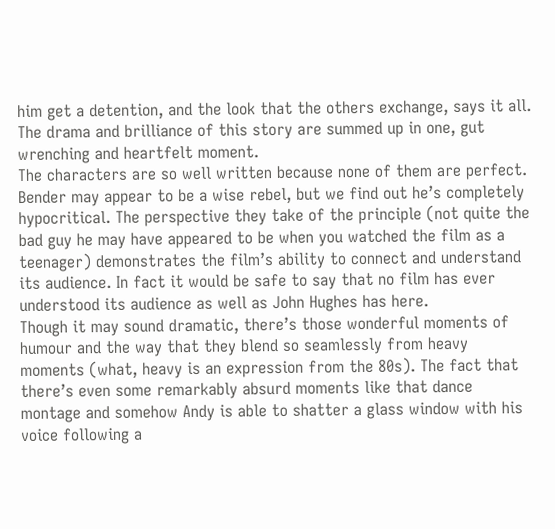him get a detention, and the look that the others exchange, says it all. The drama and brilliance of this story are summed up in one, gut wrenching and heartfelt moment.
The characters are so well written because none of them are perfect. Bender may appear to be a wise rebel, but we find out he’s completely hypocritical. The perspective they take of the principle (not quite the bad guy he may have appeared to be when you watched the film as a teenager) demonstrates the film’s ability to connect and understand its audience. In fact it would be safe to say that no film has ever understood its audience as well as John Hughes has here.
Though it may sound dramatic, there’s those wonderful moments of humour and the way that they blend so seamlessly from heavy moments (what, heavy is an expression from the 80s). The fact that there’s even some remarkably absurd moments like that dance montage and somehow Andy is able to shatter a glass window with his voice following a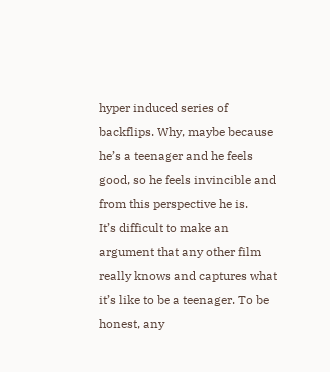hyper induced series of backflips. Why, maybe because he’s a teenager and he feels good, so he feels invincible and from this perspective he is.
It’s difficult to make an argument that any other film really knows and captures what it’s like to be a teenager. To be honest, any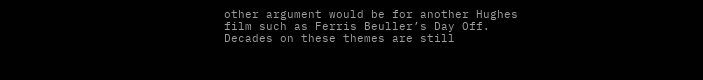other argument would be for another Hughes film such as Ferris Beuller’s Day Off. Decades on these themes are still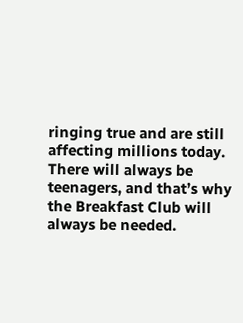ringing true and are still affecting millions today. There will always be teenagers, and that’s why the Breakfast Club will always be needed.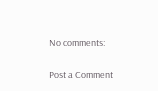No comments:

Post a Comment